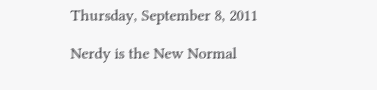Thursday, September 8, 2011

Nerdy is the New Normal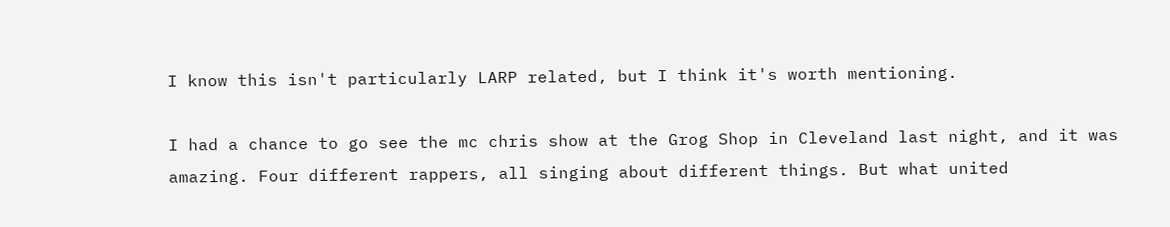I know this isn't particularly LARP related, but I think it's worth mentioning.

I had a chance to go see the mc chris show at the Grog Shop in Cleveland last night, and it was amazing. Four different rappers, all singing about different things. But what united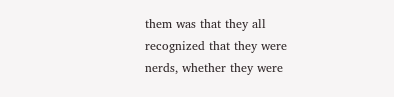them was that they all recognized that they were nerds, whether they were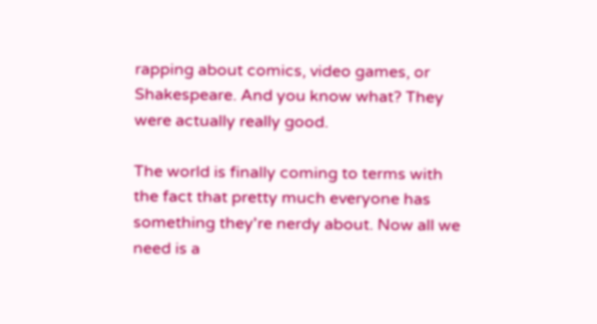rapping about comics, video games, or Shakespeare. And you know what? They were actually really good.

The world is finally coming to terms with the fact that pretty much everyone has something they're nerdy about. Now all we need is a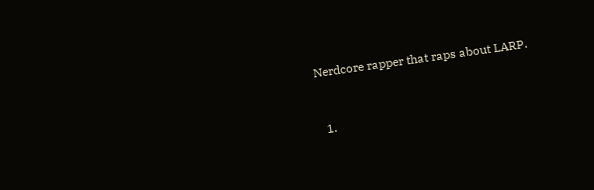Nerdcore rapper that raps about LARP.


  1.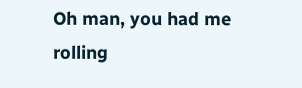Oh man, you had me rolling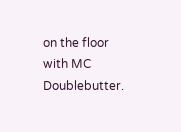on the floor with MC Doublebutter.